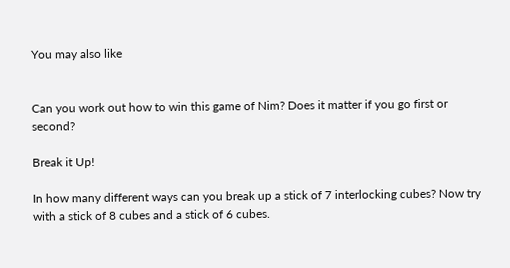You may also like


Can you work out how to win this game of Nim? Does it matter if you go first or second?

Break it Up!

In how many different ways can you break up a stick of 7 interlocking cubes? Now try with a stick of 8 cubes and a stick of 6 cubes.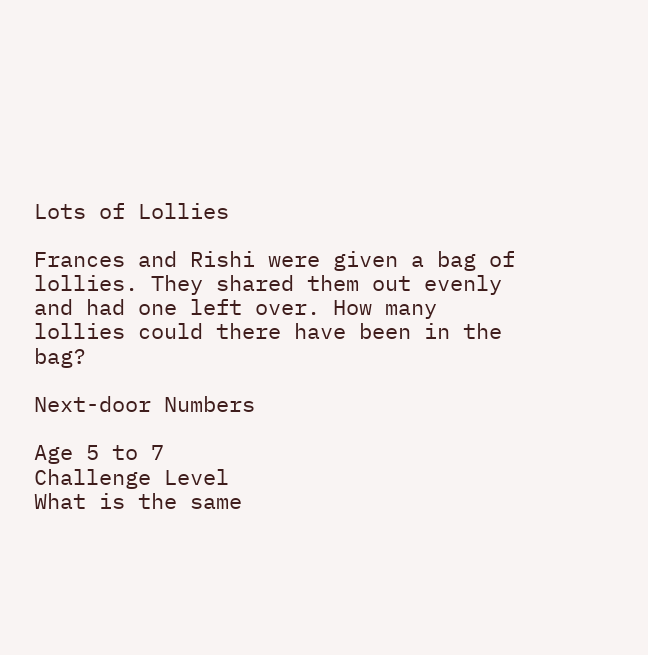Lots of Lollies

Frances and Rishi were given a bag of lollies. They shared them out evenly and had one left over. How many lollies could there have been in the bag?

Next-door Numbers

Age 5 to 7
Challenge Level
What is the same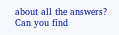about all the answers?
Can you find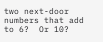two next-door numbers that add to 6?  Or 10?